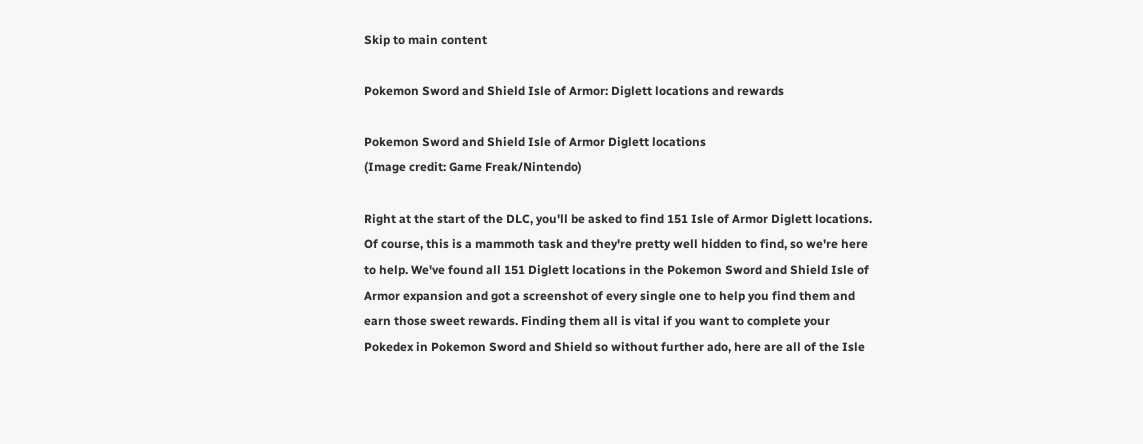Skip to main content

Pokemon Sword and Shield Isle of Armor: Diglett locations and rewards

Pokemon Sword and Shield Isle of Armor Diglett locations
(Image credit: Game Freak/Nintendo)

Right at the start of the DLC, you'll be asked to find 151 Isle of Armor Diglett locations. Of course, this is a mammoth task and they're pretty well hidden to find, so we're here to help. We've found all 151 Diglett locations in the Pokemon Sword and Shield Isle of Armor expansion and got a screenshot of every single one to help you find them and earn those sweet rewards. Finding them all is vital if you want to complete your Pokedex in Pokemon Sword and Shield so without further ado, here are all of the Isle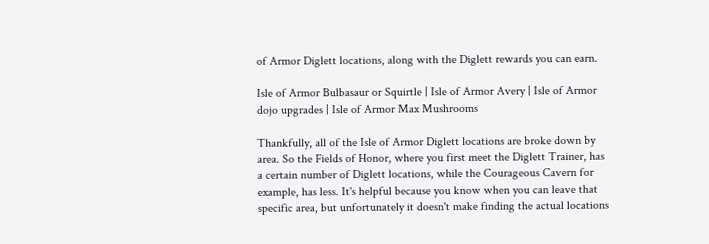of Armor Diglett locations, along with the Diglett rewards you can earn.

Isle of Armor Bulbasaur or Squirtle | Isle of Armor Avery | Isle of Armor dojo upgrades | Isle of Armor Max Mushrooms

Thankfully, all of the Isle of Armor Diglett locations are broke down by area. So the Fields of Honor, where you first meet the Diglett Trainer, has a certain number of Diglett locations, while the Courageous Cavern for example, has less. It's helpful because you know when you can leave that specific area, but unfortunately it doesn't make finding the actual locations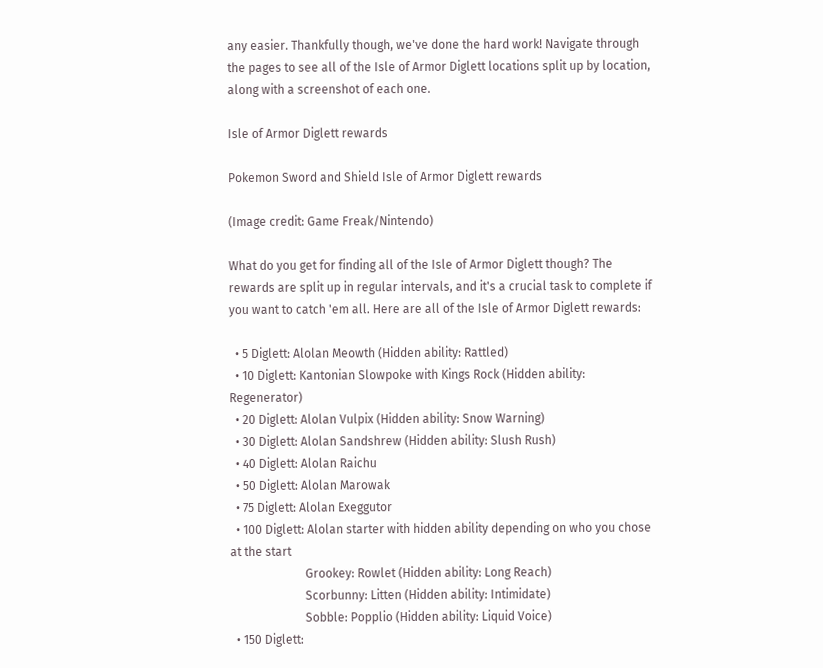any easier. Thankfully though, we've done the hard work! Navigate through the pages to see all of the Isle of Armor Diglett locations split up by location, along with a screenshot of each one.

Isle of Armor Diglett rewards

Pokemon Sword and Shield Isle of Armor Diglett rewards

(Image credit: Game Freak/Nintendo)

What do you get for finding all of the Isle of Armor Diglett though? The rewards are split up in regular intervals, and it's a crucial task to complete if you want to catch 'em all. Here are all of the Isle of Armor Diglett rewards:

  • 5 Diglett: Alolan Meowth (Hidden ability: Rattled)
  • 10 Diglett: Kantonian Slowpoke with Kings Rock (Hidden ability: Regenerator)
  • 20 Diglett: Alolan Vulpix (Hidden ability: Snow Warning)
  • 30 Diglett: Alolan Sandshrew (Hidden ability: Slush Rush)
  • 40 Diglett: Alolan Raichu
  • 50 Diglett: Alolan Marowak
  • 75 Diglett: Alolan Exeggutor
  • 100 Diglett: Alolan starter with hidden ability depending on who you chose at the start
                         Grookey: Rowlet (Hidden ability: Long Reach)
                         Scorbunny: Litten (Hidden ability: Intimidate)
                         Sobble: Popplio (Hidden ability: Liquid Voice)
  • 150 Diglett: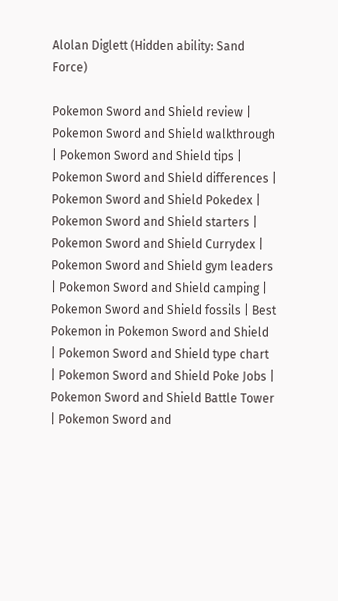Alolan Diglett (Hidden ability: Sand Force)

Pokemon Sword and Shield review | Pokemon Sword and Shield walkthrough | Pokemon Sword and Shield tips | Pokemon Sword and Shield differences | Pokemon Sword and Shield Pokedex | Pokemon Sword and Shield starters | Pokemon Sword and Shield Currydex | Pokemon Sword and Shield gym leaders | Pokemon Sword and Shield camping | Pokemon Sword and Shield fossils | Best Pokemon in Pokemon Sword and Shield | Pokemon Sword and Shield type chart | Pokemon Sword and Shield Poke Jobs | Pokemon Sword and Shield Battle Tower | Pokemon Sword and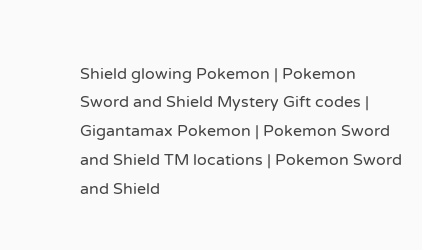Shield glowing Pokemon | Pokemon Sword and Shield Mystery Gift codes | Gigantamax Pokemon | Pokemon Sword and Shield TM locations | Pokemon Sword and Shield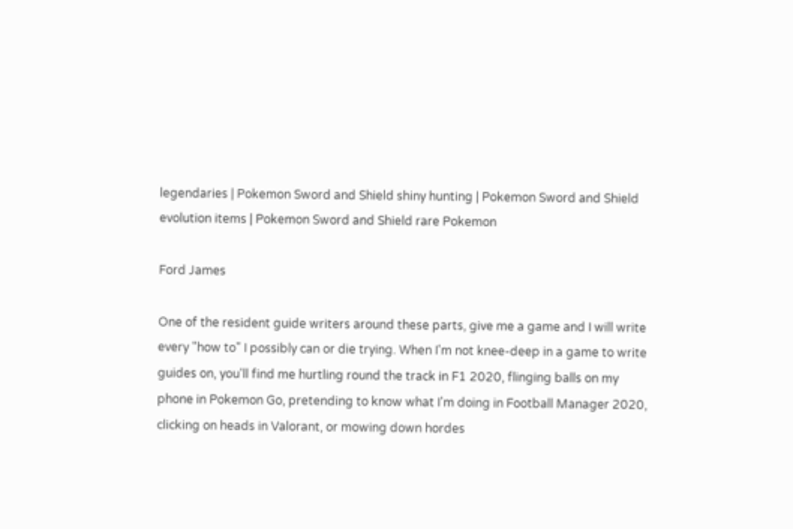legendaries | Pokemon Sword and Shield shiny hunting | Pokemon Sword and Shield evolution items | Pokemon Sword and Shield rare Pokemon

Ford James

One of the resident guide writers around these parts, give me a game and I will write every "how to" I possibly can or die trying. When I'm not knee-deep in a game to write guides on, you'll find me hurtling round the track in F1 2020, flinging balls on my phone in Pokemon Go, pretending to know what I'm doing in Football Manager 2020, clicking on heads in Valorant, or mowing down hordes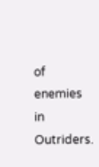of enemies in Outriders.